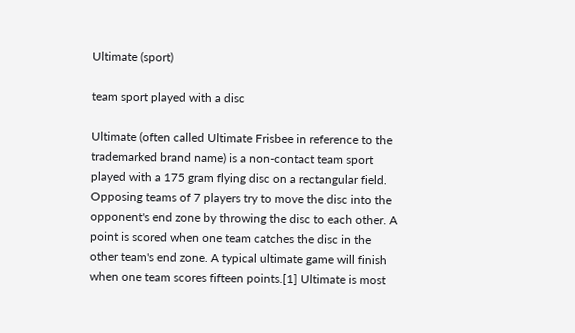Ultimate (sport)

team sport played with a disc

Ultimate (often called Ultimate Frisbee in reference to the trademarked brand name) is a non-contact team sport played with a 175 gram flying disc on a rectangular field. Opposing teams of 7 players try to move the disc into the opponent's end zone by throwing the disc to each other. A point is scored when one team catches the disc in the other team's end zone. A typical ultimate game will finish when one team scores fifteen points.[1] Ultimate is most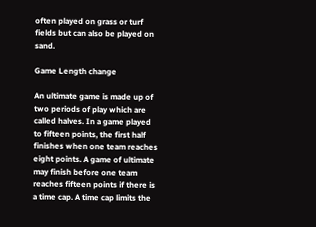often played on grass or turf fields but can also be played on sand.

Game Length change

An ultimate game is made up of two periods of play which are called halves. In a game played to fifteen points, the first half finishes when one team reaches eight points. A game of ultimate may finish before one team reaches fifteen points if there is a time cap. A time cap limits the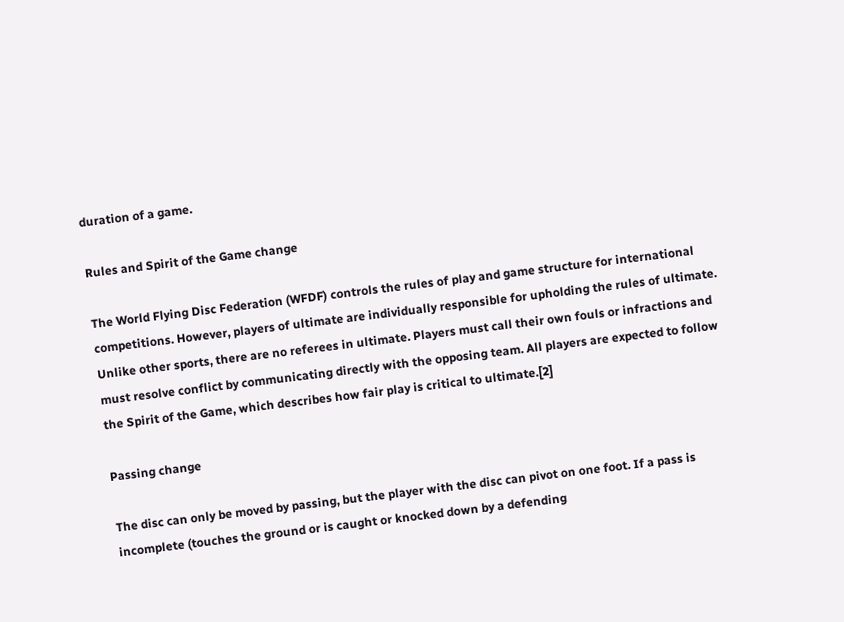duration of a game.

Rules and Spirit of the Game change

The World Flying Disc Federation (WFDF) controls the rules of play and game structure for international competitions. However, players of ultimate are individually responsible for upholding the rules of ultimate. Unlike other sports, there are no referees in ultimate. Players must call their own fouls or infractions and must resolve conflict by communicating directly with the opposing team. All players are expected to follow the Spirit of the Game, which describes how fair play is critical to ultimate.[2]

Passing change

The disc can only be moved by passing, but the player with the disc can pivot on one foot. If a pass is incomplete (touches the ground or is caught or knocked down by a defending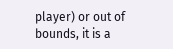player) or out of bounds, it is a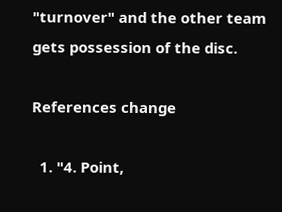"turnover" and the other team gets possession of the disc.

References change

  1. "4. Point,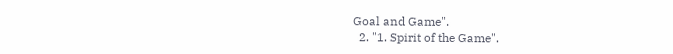Goal and Game".
  2. "1. Spirit of the Game".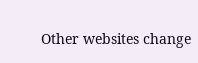Other websites change